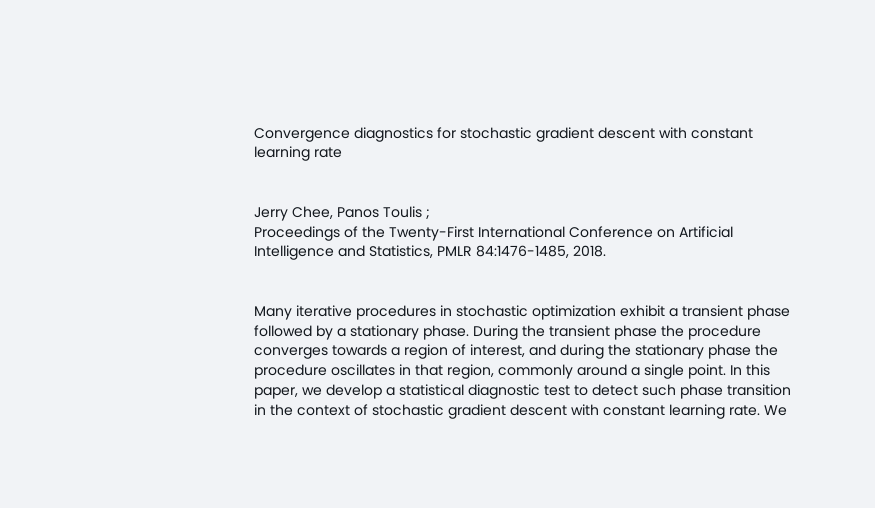Convergence diagnostics for stochastic gradient descent with constant learning rate


Jerry Chee, Panos Toulis ;
Proceedings of the Twenty-First International Conference on Artificial Intelligence and Statistics, PMLR 84:1476-1485, 2018.


Many iterative procedures in stochastic optimization exhibit a transient phase followed by a stationary phase. During the transient phase the procedure converges towards a region of interest, and during the stationary phase the procedure oscillates in that region, commonly around a single point. In this paper, we develop a statistical diagnostic test to detect such phase transition in the context of stochastic gradient descent with constant learning rate. We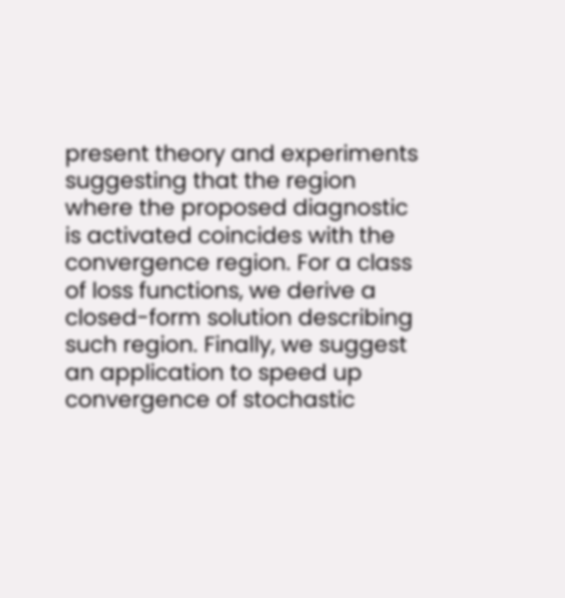present theory and experiments suggesting that the region where the proposed diagnostic is activated coincides with the convergence region. For a class of loss functions, we derive a closed-form solution describing such region. Finally, we suggest an application to speed up convergence of stochastic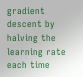gradient descent by halving the learning rate each time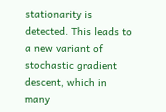stationarity is detected. This leads to a new variant of stochastic gradient descent, which in many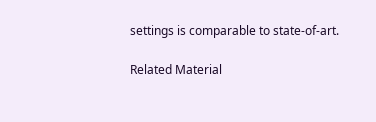settings is comparable to state-of-art.

Related Material